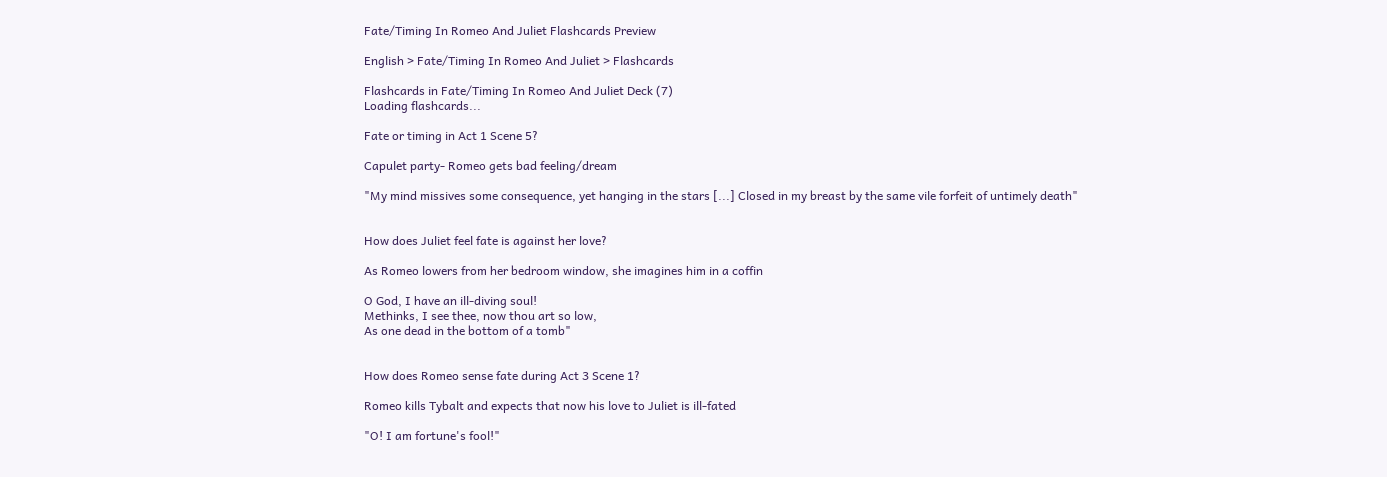Fate/Timing In Romeo And Juliet Flashcards Preview

English > Fate/Timing In Romeo And Juliet > Flashcards

Flashcards in Fate/Timing In Romeo And Juliet Deck (7)
Loading flashcards...

Fate or timing in Act 1 Scene 5?

Capulet party- Romeo gets bad feeling/dream

"My mind missives some consequence, yet hanging in the stars [...] Closed in my breast by the same vile forfeit of untimely death"


How does Juliet feel fate is against her love?

As Romeo lowers from her bedroom window, she imagines him in a coffin

O God, I have an ill-diving soul!
Methinks, I see thee, now thou art so low,
As one dead in the bottom of a tomb"


How does Romeo sense fate during Act 3 Scene 1?

Romeo kills Tybalt and expects that now his love to Juliet is ill-fated

"O! I am fortune's fool!"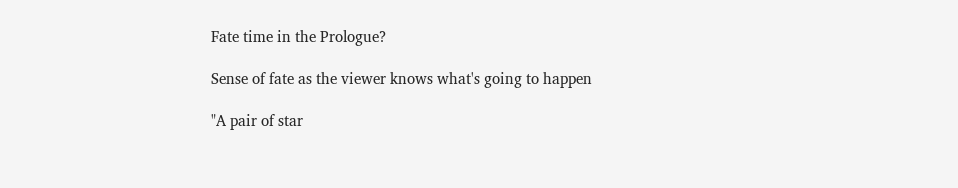Fate time in the Prologue?

Sense of fate as the viewer knows what's going to happen

"A pair of star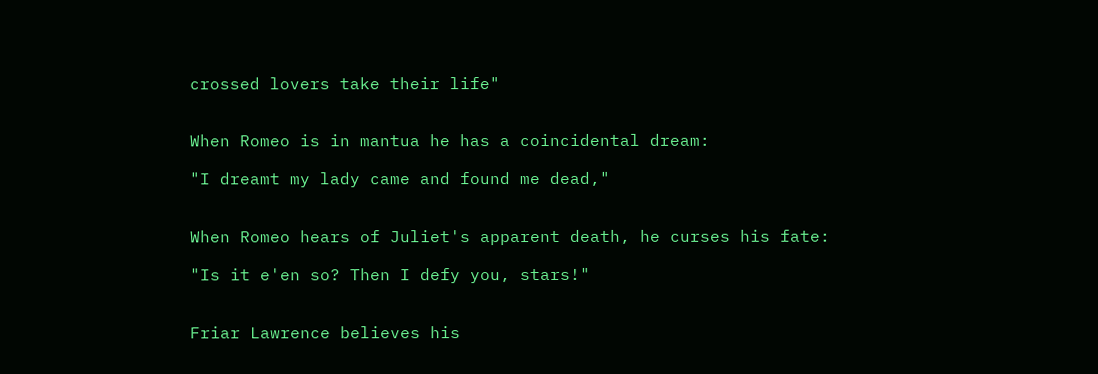crossed lovers take their life"


When Romeo is in mantua he has a coincidental dream:

"I dreamt my lady came and found me dead,"


When Romeo hears of Juliet's apparent death, he curses his fate:

"Is it e'en so? Then I defy you, stars!"


Friar Lawrence believes his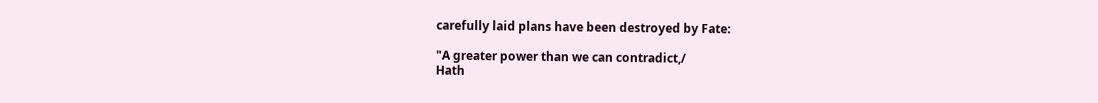carefully laid plans have been destroyed by Fate:

"A greater power than we can contradict,/
Hath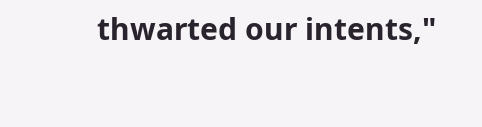thwarted our intents,"